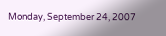Monday, September 24, 2007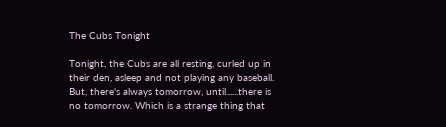The Cubs Tonight

Tonight, the Cubs are all resting, curled up in their den, asleep and not playing any baseball. But, there's always tomorrow, until......there is no tomorrow. Which is a strange thing that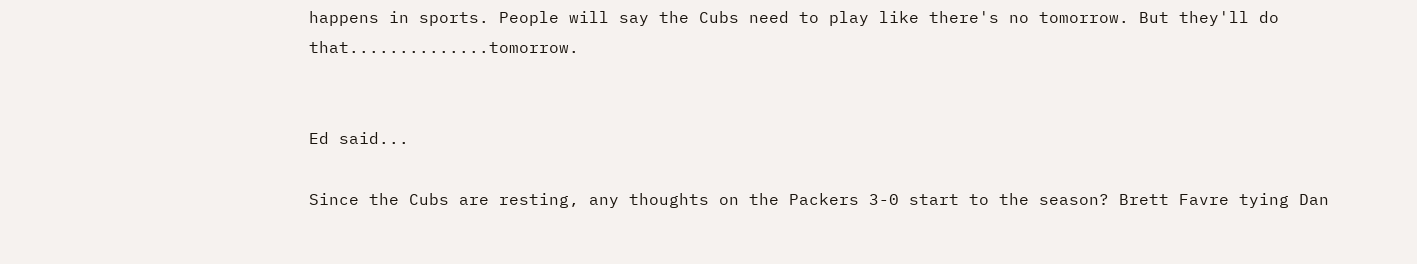happens in sports. People will say the Cubs need to play like there's no tomorrow. But they'll do that..............tomorrow.


Ed said...

Since the Cubs are resting, any thoughts on the Packers 3-0 start to the season? Brett Favre tying Dan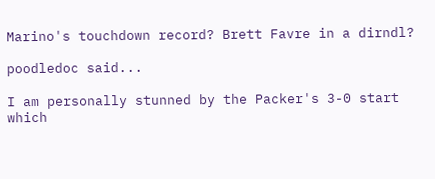Marino's touchdown record? Brett Favre in a dirndl?

poodledoc said...

I am personally stunned by the Packer's 3-0 start which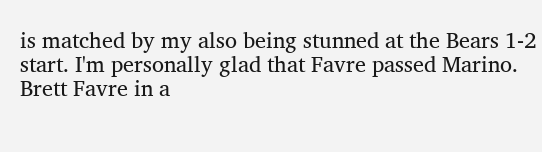is matched by my also being stunned at the Bears 1-2 start. I'm personally glad that Favre passed Marino. Brett Favre in a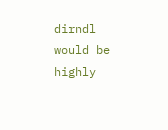dirndl would be highly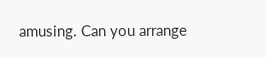amusing. Can you arrange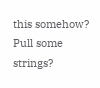this somehow? Pull some strings?